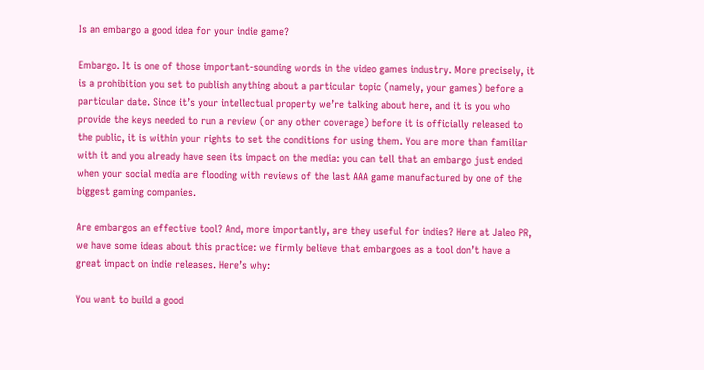Is an embargo a good idea for your indie game?

Embargo. It is one of those important-sounding words in the video games industry. More precisely, it is a prohibition you set to publish anything about a particular topic (namely, your games) before a particular date. Since it’s your intellectual property we’re talking about here, and it is you who provide the keys needed to run a review (or any other coverage) before it is officially released to the public, it is within your rights to set the conditions for using them. You are more than familiar with it and you already have seen its impact on the media: you can tell that an embargo just ended when your social media are flooding with reviews of the last AAA game manufactured by one of the biggest gaming companies.

Are embargos an effective tool? And, more importantly, are they useful for indies? Here at Jaleo PR, we have some ideas about this practice: we firmly believe that embargoes as a tool don’t have a great impact on indie releases. Here’s why:

You want to build a good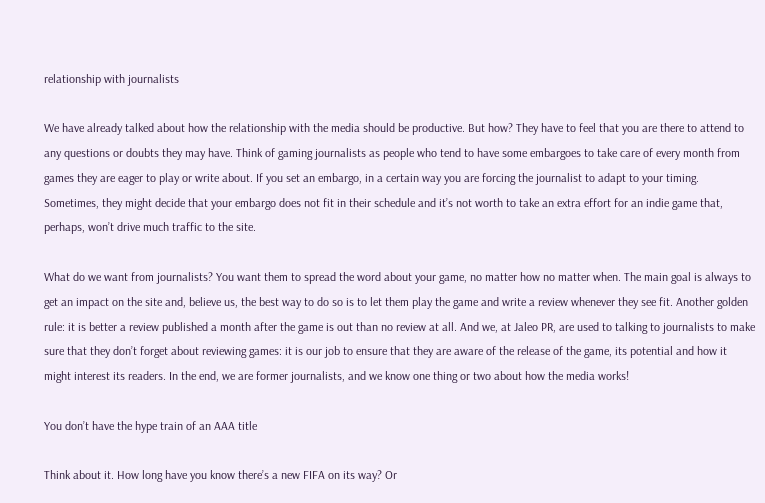relationship with journalists

We have already talked about how the relationship with the media should be productive. But how? They have to feel that you are there to attend to any questions or doubts they may have. Think of gaming journalists as people who tend to have some embargoes to take care of every month from games they are eager to play or write about. If you set an embargo, in a certain way you are forcing the journalist to adapt to your timing. Sometimes, they might decide that your embargo does not fit in their schedule and it’s not worth to take an extra effort for an indie game that, perhaps, won’t drive much traffic to the site.

What do we want from journalists? You want them to spread the word about your game, no matter how no matter when. The main goal is always to get an impact on the site and, believe us, the best way to do so is to let them play the game and write a review whenever they see fit. Another golden rule: it is better a review published a month after the game is out than no review at all. And we, at Jaleo PR, are used to talking to journalists to make sure that they don’t forget about reviewing games: it is our job to ensure that they are aware of the release of the game, its potential and how it might interest its readers. In the end, we are former journalists, and we know one thing or two about how the media works!

You don’t have the hype train of an AAA title

Think about it. How long have you know there’s a new FIFA on its way? Or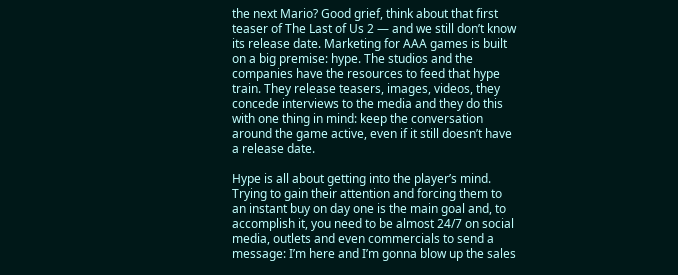the next Mario? Good grief, think about that first teaser of The Last of Us 2 — and we still don’t know its release date. Marketing for AAA games is built on a big premise: hype. The studios and the companies have the resources to feed that hype train. They release teasers, images, videos, they concede interviews to the media and they do this with one thing in mind: keep the conversation around the game active, even if it still doesn’t have a release date.

Hype is all about getting into the player’s mind. Trying to gain their attention and forcing them to an instant buy on day one is the main goal and, to accomplish it, you need to be almost 24/7 on social media, outlets and even commercials to send a message: I’m here and I’m gonna blow up the sales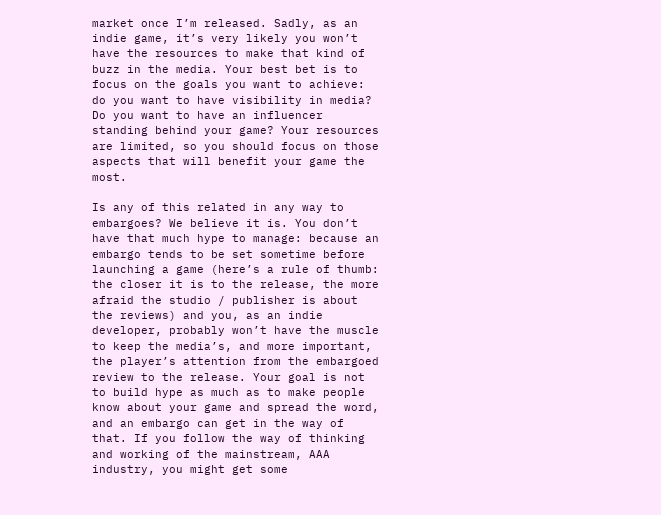market once I’m released. Sadly, as an indie game, it’s very likely you won’t have the resources to make that kind of buzz in the media. Your best bet is to focus on the goals you want to achieve: do you want to have visibility in media? Do you want to have an influencer standing behind your game? Your resources are limited, so you should focus on those aspects that will benefit your game the most.

Is any of this related in any way to embargoes? We believe it is. You don’t have that much hype to manage: because an embargo tends to be set sometime before launching a game (here’s a rule of thumb: the closer it is to the release, the more afraid the studio / publisher is about the reviews) and you, as an indie developer, probably won’t have the muscle to keep the media’s, and more important, the player’s attention from the embargoed review to the release. Your goal is not to build hype as much as to make people know about your game and spread the word, and an embargo can get in the way of that. If you follow the way of thinking and working of the mainstream, AAA industry, you might get some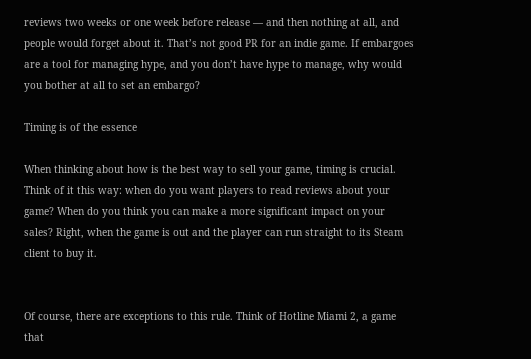reviews two weeks or one week before release — and then nothing at all, and people would forget about it. That’s not good PR for an indie game. If embargoes are a tool for managing hype, and you don’t have hype to manage, why would you bother at all to set an embargo?

Timing is of the essence

When thinking about how is the best way to sell your game, timing is crucial. Think of it this way: when do you want players to read reviews about your game? When do you think you can make a more significant impact on your sales? Right, when the game is out and the player can run straight to its Steam client to buy it.


Of course, there are exceptions to this rule. Think of Hotline Miami 2, a game that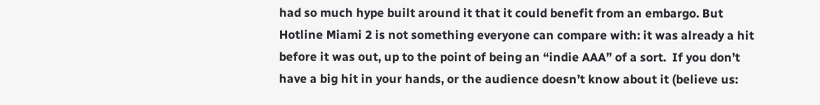had so much hype built around it that it could benefit from an embargo. But Hotline Miami 2 is not something everyone can compare with: it was already a hit before it was out, up to the point of being an “indie AAA” of a sort.  If you don’t have a big hit in your hands, or the audience doesn’t know about it (believe us: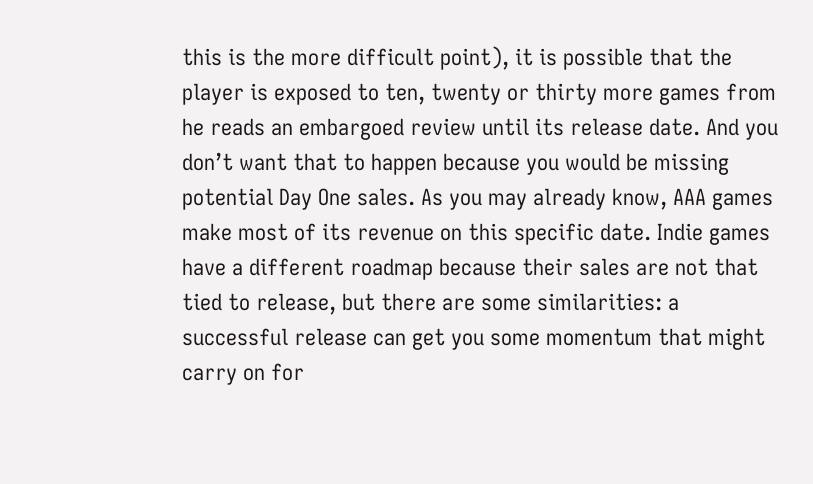this is the more difficult point), it is possible that the player is exposed to ten, twenty or thirty more games from he reads an embargoed review until its release date. And you don’t want that to happen because you would be missing potential Day One sales. As you may already know, AAA games make most of its revenue on this specific date. Indie games have a different roadmap because their sales are not that tied to release, but there are some similarities: a successful release can get you some momentum that might carry on for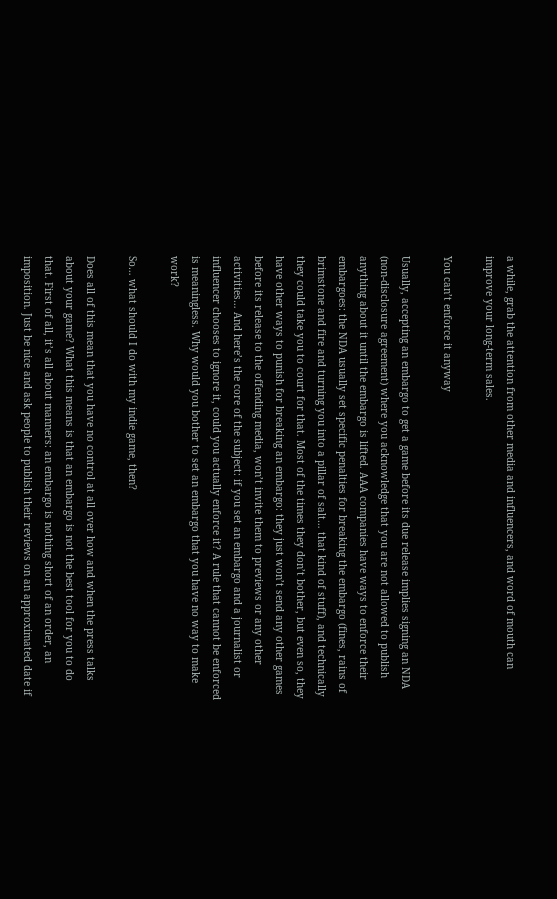a while, grab the attention from other media and influencers, and word of mouth can improve your long-term sales.

You can’t enforce it anyway

Usually, accepting an embargo to get a game before its due release implies signing an NDA (non-disclosure agreement) where you acknowledge that you are not allowed to publish anything about it until the embargo is lifted. AAA companies have ways to enforce their embargoes: the NDA usually set specific penalties for breaking the embargo (fines, rains of brimstone and fire and turning you into a pillar of salt… that kind of stuff), and technically they could take you to court for that. Most of the times they don’t bother, but even so, they have other ways to punish for breaking an embargo: they just won’t send any other games before its release to the offending media, won’t invite them to previews or any other activities… And here’s the core of the subject: if you set an embargo and a journalist or influencer chooses to ignore it, could you actually enforce it? A rule that cannot be enforced is meaningless. Why would you bother to set an embargo that you have no way to make work?

So… what should I do with my indie game, then?

Does all of this mean that you have no control at all over how and when the press talks about your game? What this means is that an embargo is not the best tool for you to do that. First of all, it’s all about manners: an embargo is nothing short of an order, an imposition. Just be nice and ask people to publish their reviews on an approximated date if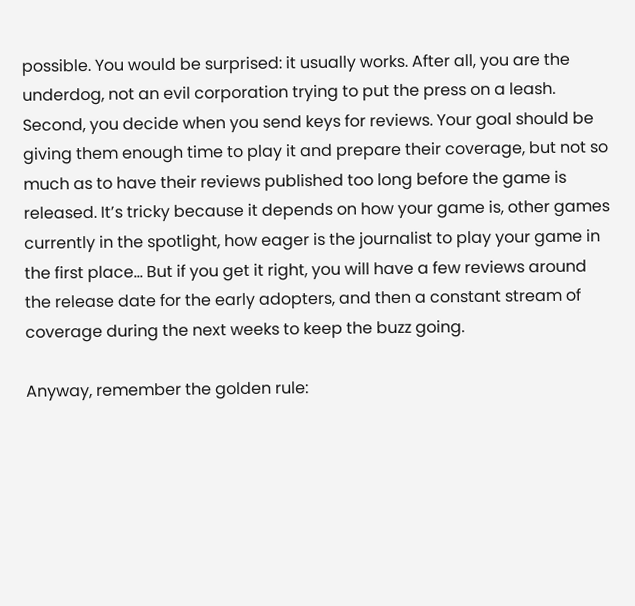possible. You would be surprised: it usually works. After all, you are the underdog, not an evil corporation trying to put the press on a leash. Second, you decide when you send keys for reviews. Your goal should be giving them enough time to play it and prepare their coverage, but not so much as to have their reviews published too long before the game is released. It’s tricky because it depends on how your game is, other games currently in the spotlight, how eager is the journalist to play your game in the first place… But if you get it right, you will have a few reviews around the release date for the early adopters, and then a constant stream of coverage during the next weeks to keep the buzz going.

Anyway, remember the golden rule: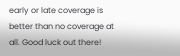early or late coverage is better than no coverage at all. Good luck out there!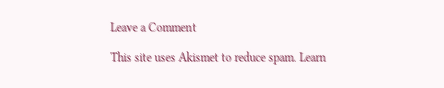Leave a Comment

This site uses Akismet to reduce spam. Learn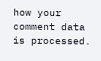how your comment data is processed.